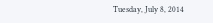Tuesday, July 8, 2014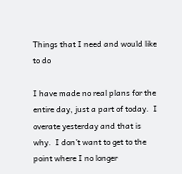Things that I need and would like to do

I have made no real plans for the entire day, just a part of today.  I overate yesterday and that is why.  I don't want to get to the point where I no longer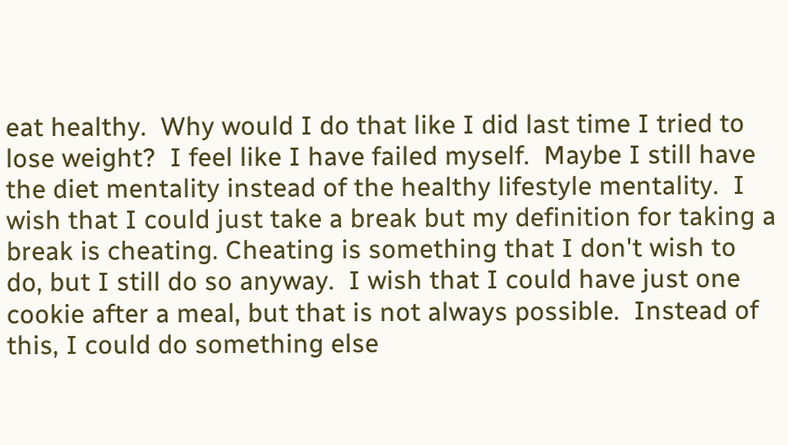eat healthy.  Why would I do that like I did last time I tried to lose weight?  I feel like I have failed myself.  Maybe I still have the diet mentality instead of the healthy lifestyle mentality.  I wish that I could just take a break but my definition for taking a break is cheating. Cheating is something that I don't wish to do, but I still do so anyway.  I wish that I could have just one cookie after a meal, but that is not always possible.  Instead of this, I could do something else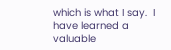which is what I say.  I have learned a valuable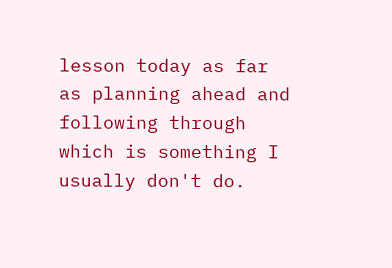lesson today as far as planning ahead and following through which is something I usually don't do.